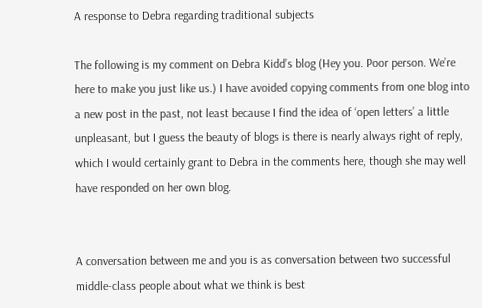A response to Debra regarding traditional subjects

The following is my comment on Debra Kidd’s blog (Hey you. Poor person. We’re here to make you just like us.) I have avoided copying comments from one blog into a new post in the past, not least because I find the idea of ‘open letters’ a little unpleasant, but I guess the beauty of blogs is there is nearly always right of reply, which I would certainly grant to Debra in the comments here, though she may well have responded on her own blog.


A conversation between me and you is as conversation between two successful middle-class people about what we think is best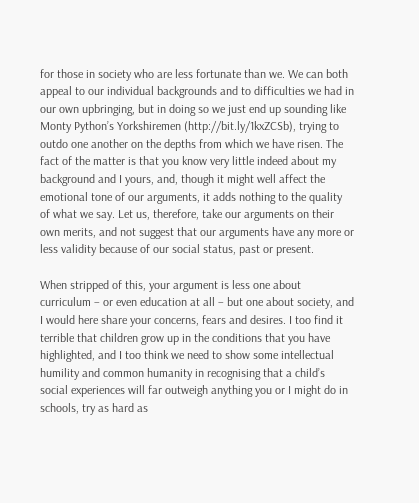for those in society who are less fortunate than we. We can both appeal to our individual backgrounds and to difficulties we had in our own upbringing, but in doing so we just end up sounding like Monty Python’s Yorkshiremen (http://bit.ly/1kxZCSb), trying to outdo one another on the depths from which we have risen. The fact of the matter is that you know very little indeed about my background and I yours, and, though it might well affect the emotional tone of our arguments, it adds nothing to the quality of what we say. Let us, therefore, take our arguments on their own merits, and not suggest that our arguments have any more or less validity because of our social status, past or present.

When stripped of this, your argument is less one about curriculum – or even education at all – but one about society, and I would here share your concerns, fears and desires. I too find it terrible that children grow up in the conditions that you have highlighted, and I too think we need to show some intellectual humility and common humanity in recognising that a child’s social experiences will far outweigh anything you or I might do in schools, try as hard as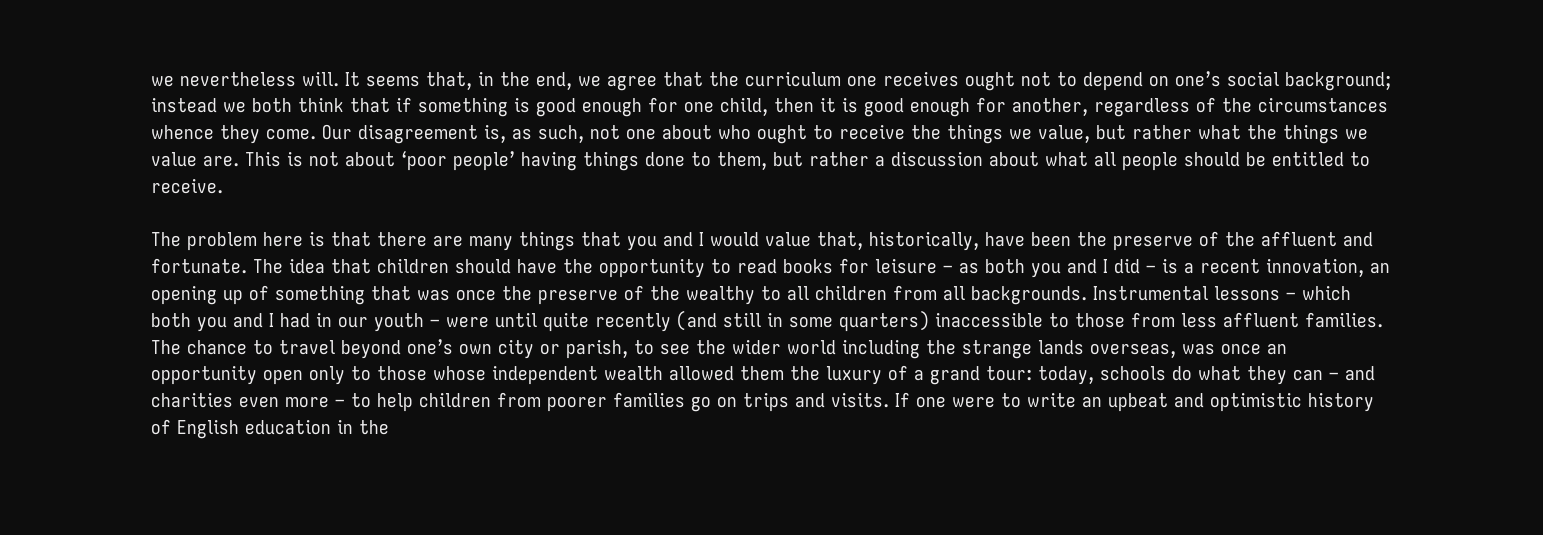we nevertheless will. It seems that, in the end, we agree that the curriculum one receives ought not to depend on one’s social background; instead we both think that if something is good enough for one child, then it is good enough for another, regardless of the circumstances whence they come. Our disagreement is, as such, not one about who ought to receive the things we value, but rather what the things we value are. This is not about ‘poor people’ having things done to them, but rather a discussion about what all people should be entitled to receive.

The problem here is that there are many things that you and I would value that, historically, have been the preserve of the affluent and fortunate. The idea that children should have the opportunity to read books for leisure – as both you and I did – is a recent innovation, an opening up of something that was once the preserve of the wealthy to all children from all backgrounds. Instrumental lessons – which both you and I had in our youth – were until quite recently (and still in some quarters) inaccessible to those from less affluent families. The chance to travel beyond one’s own city or parish, to see the wider world including the strange lands overseas, was once an opportunity open only to those whose independent wealth allowed them the luxury of a grand tour: today, schools do what they can – and charities even more – to help children from poorer families go on trips and visits. If one were to write an upbeat and optimistic history of English education in the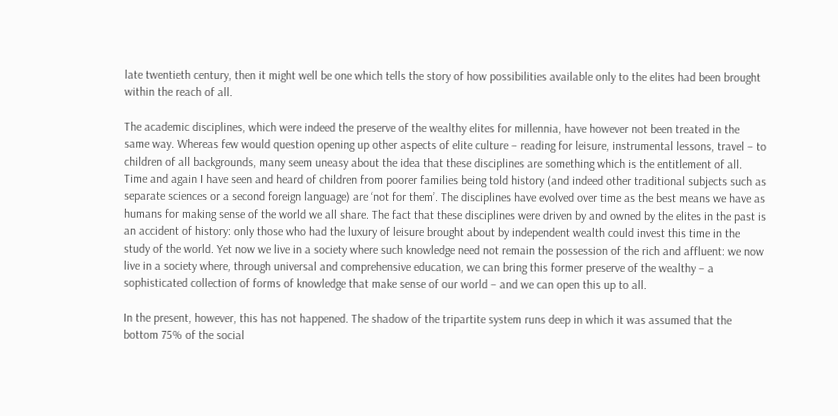late twentieth century, then it might well be one which tells the story of how possibilities available only to the elites had been brought within the reach of all.

The academic disciplines, which were indeed the preserve of the wealthy elites for millennia, have however not been treated in the same way. Whereas few would question opening up other aspects of elite culture – reading for leisure, instrumental lessons, travel – to children of all backgrounds, many seem uneasy about the idea that these disciplines are something which is the entitlement of all. Time and again I have seen and heard of children from poorer families being told history (and indeed other traditional subjects such as separate sciences or a second foreign language) are ‘not for them’. The disciplines have evolved over time as the best means we have as humans for making sense of the world we all share. The fact that these disciplines were driven by and owned by the elites in the past is an accident of history: only those who had the luxury of leisure brought about by independent wealth could invest this time in the study of the world. Yet now we live in a society where such knowledge need not remain the possession of the rich and affluent: we now live in a society where, through universal and comprehensive education, we can bring this former preserve of the wealthy – a sophisticated collection of forms of knowledge that make sense of our world – and we can open this up to all.

In the present, however, this has not happened. The shadow of the tripartite system runs deep in which it was assumed that the bottom 75% of the social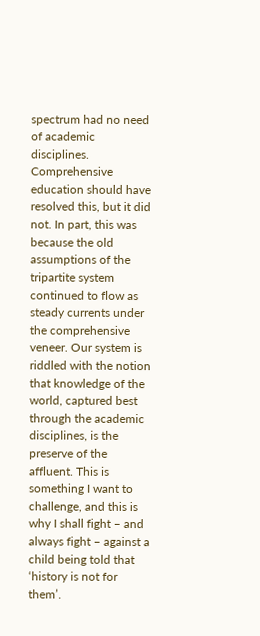spectrum had no need of academic disciplines. Comprehensive education should have resolved this, but it did not. In part, this was because the old assumptions of the tripartite system continued to flow as steady currents under the comprehensive veneer. Our system is riddled with the notion that knowledge of the world, captured best through the academic disciplines, is the preserve of the affluent. This is something I want to challenge, and this is why I shall fight – and always fight – against a child being told that ‘history is not for them’.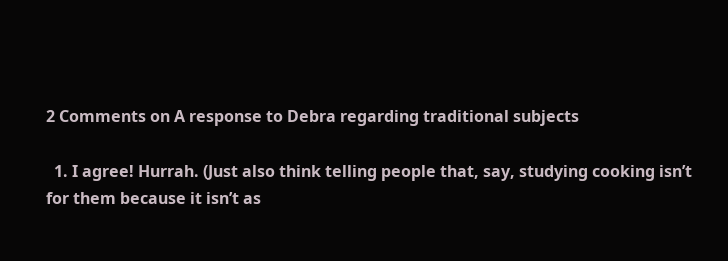2 Comments on A response to Debra regarding traditional subjects

  1. I agree! Hurrah. (Just also think telling people that, say, studying cooking isn’t for them because it isn’t as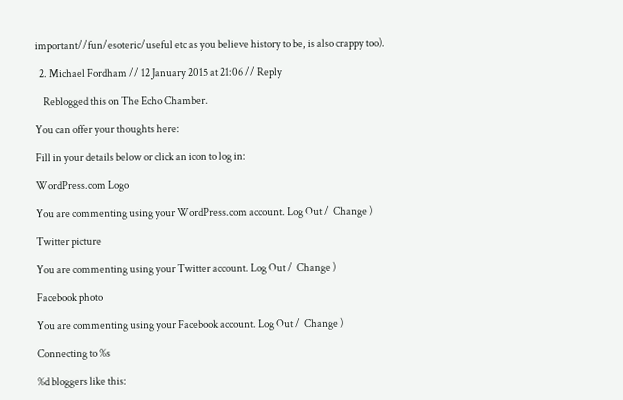important//fun/esoteric/useful etc as you believe history to be, is also crappy too).

  2. Michael Fordham // 12 January 2015 at 21:06 // Reply

    Reblogged this on The Echo Chamber.

You can offer your thoughts here:

Fill in your details below or click an icon to log in:

WordPress.com Logo

You are commenting using your WordPress.com account. Log Out /  Change )

Twitter picture

You are commenting using your Twitter account. Log Out /  Change )

Facebook photo

You are commenting using your Facebook account. Log Out /  Change )

Connecting to %s

%d bloggers like this: